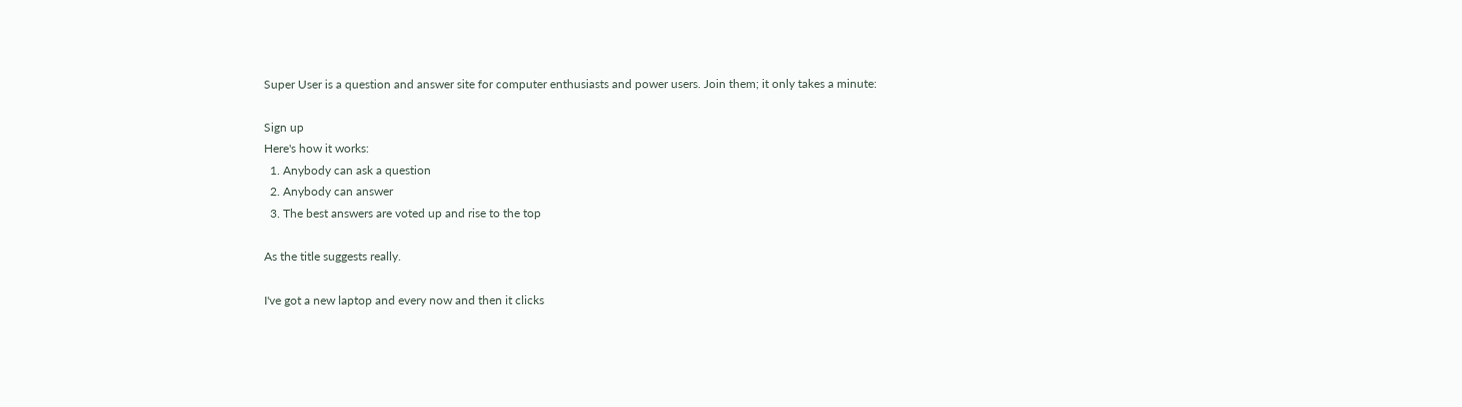Super User is a question and answer site for computer enthusiasts and power users. Join them; it only takes a minute:

Sign up
Here's how it works:
  1. Anybody can ask a question
  2. Anybody can answer
  3. The best answers are voted up and rise to the top

As the title suggests really.

I've got a new laptop and every now and then it clicks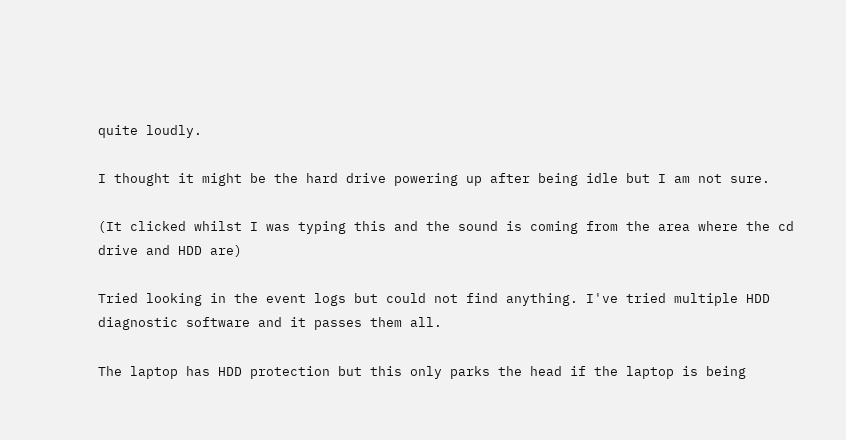quite loudly.

I thought it might be the hard drive powering up after being idle but I am not sure.

(It clicked whilst I was typing this and the sound is coming from the area where the cd drive and HDD are)

Tried looking in the event logs but could not find anything. I've tried multiple HDD diagnostic software and it passes them all.

The laptop has HDD protection but this only parks the head if the laptop is being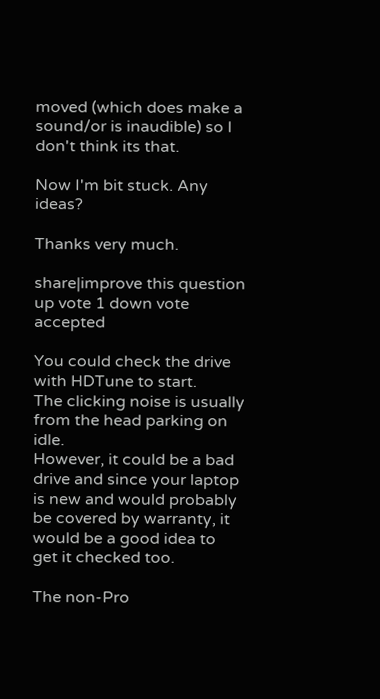moved (which does make a sound/or is inaudible) so I don't think its that.

Now I'm bit stuck. Any ideas?

Thanks very much.

share|improve this question
up vote 1 down vote accepted

You could check the drive with HDTune to start.
The clicking noise is usually from the head parking on idle.
However, it could be a bad drive and since your laptop is new and would probably be covered by warranty, it would be a good idea to get it checked too.

The non-Pro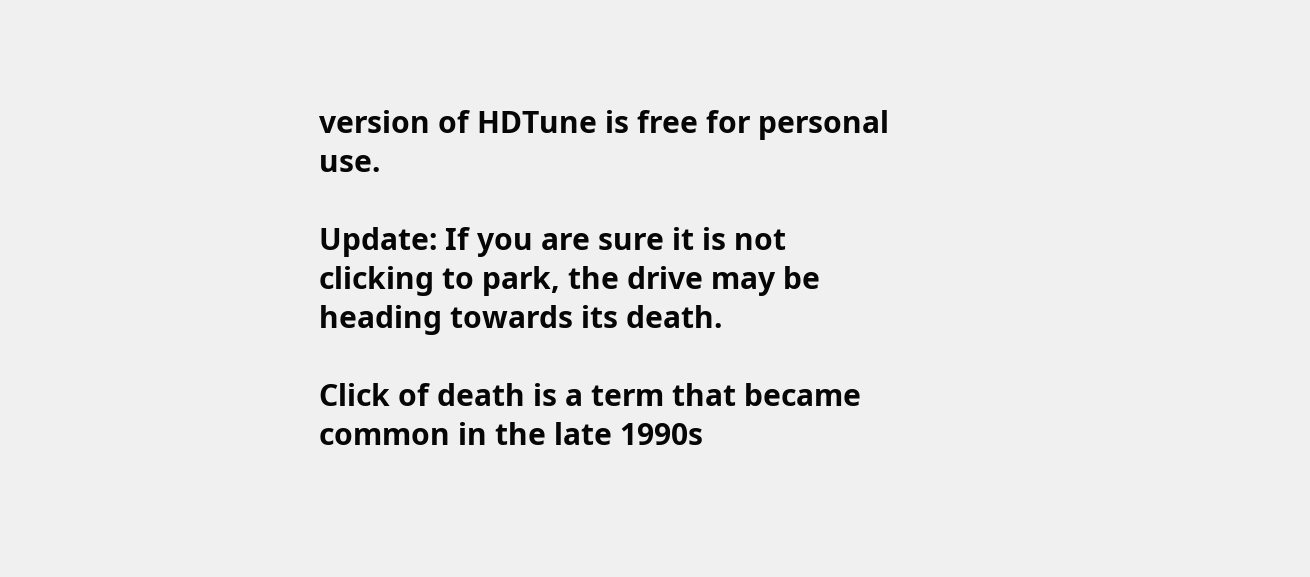version of HDTune is free for personal use.

Update: If you are sure it is not clicking to park, the drive may be heading towards its death.

Click of death is a term that became common in the late 1990s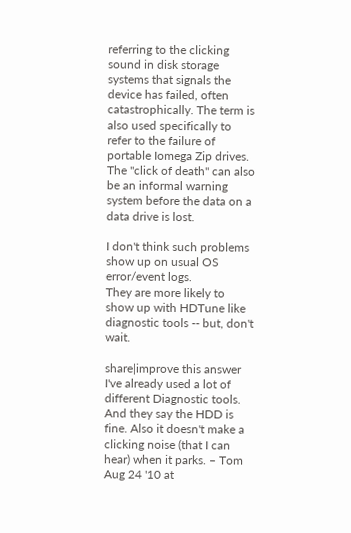referring to the clicking sound in disk storage systems that signals the device has failed, often catastrophically. The term is also used specifically to refer to the failure of portable Iomega Zip drives. The "click of death" can also be an informal warning system before the data on a data drive is lost.

I don't think such problems show up on usual OS error/event logs.
They are more likely to show up with HDTune like diagnostic tools -- but, don't wait.

share|improve this answer
I've already used a lot of different Diagnostic tools. And they say the HDD is fine. Also it doesn't make a clicking noise (that I can hear) when it parks. – Tom Aug 24 '10 at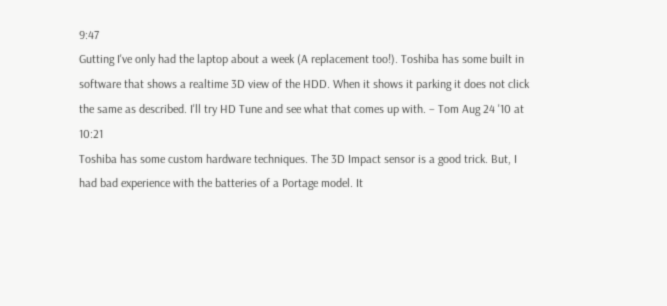9:47
Gutting I've only had the laptop about a week (A replacement too!). Toshiba has some built in software that shows a realtime 3D view of the HDD. When it shows it parking it does not click the same as described. I'll try HD Tune and see what that comes up with. – Tom Aug 24 '10 at 10:21
Toshiba has some custom hardware techniques. The 3D Impact sensor is a good trick. But, I had bad experience with the batteries of a Portage model. It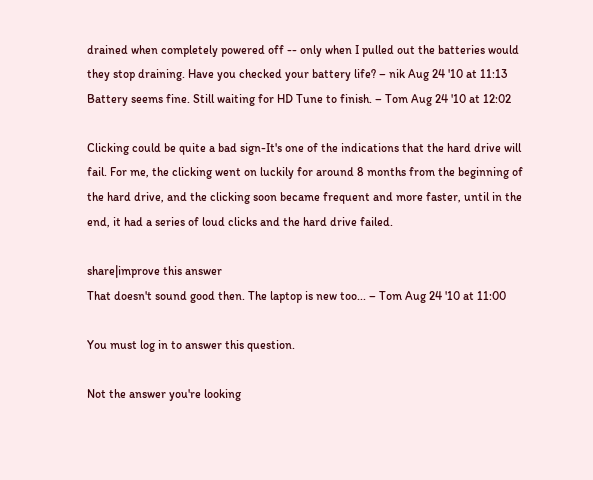drained when completely powered off -- only when I pulled out the batteries would they stop draining. Have you checked your battery life? – nik Aug 24 '10 at 11:13
Battery seems fine. Still waiting for HD Tune to finish. – Tom Aug 24 '10 at 12:02

Clicking could be quite a bad sign-It's one of the indications that the hard drive will fail. For me, the clicking went on luckily for around 8 months from the beginning of the hard drive, and the clicking soon became frequent and more faster, until in the end, it had a series of loud clicks and the hard drive failed.

share|improve this answer
That doesn't sound good then. The laptop is new too... – Tom Aug 24 '10 at 11:00

You must log in to answer this question.

Not the answer you're looking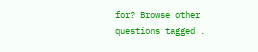for? Browse other questions tagged .